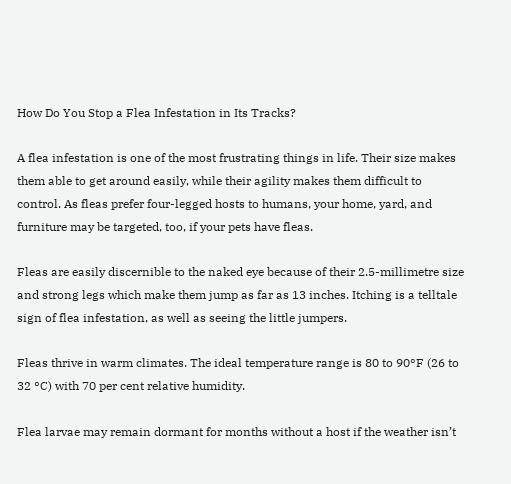How Do You Stop a Flea Infestation in Its Tracks?

A flea infestation is one of the most frustrating things in life. Their size makes them able to get around easily, while their agility makes them difficult to control. As fleas prefer four-legged hosts to humans, your home, yard, and furniture may be targeted, too, if your pets have fleas.

Fleas are easily discernible to the naked eye because of their 2.5-millimetre size and strong legs which make them jump as far as 13 inches. Itching is a telltale sign of flea infestation, as well as seeing the little jumpers.

Fleas thrive in warm climates. The ideal temperature range is 80 to 90°F (26 to 32 °C) with 70 per cent relative humidity.

Flea larvae may remain dormant for months without a host if the weather isn’t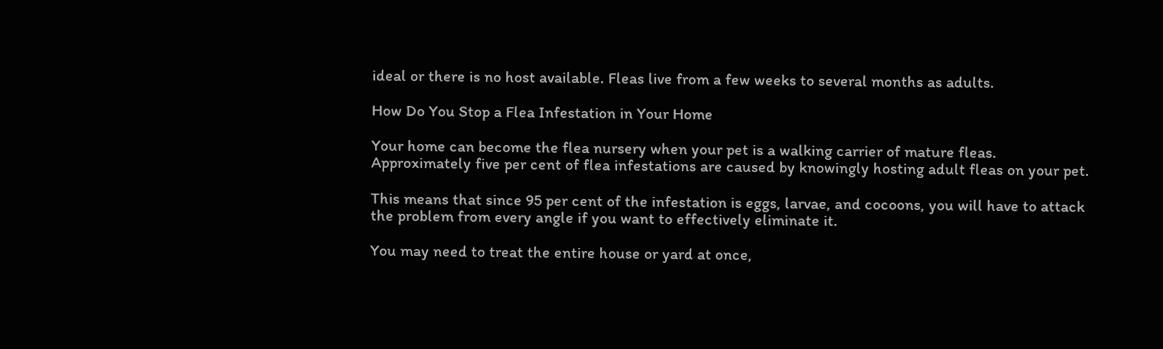ideal or there is no host available. Fleas live from a few weeks to several months as adults.

How Do You Stop a Flea Infestation in Your Home

Your home can become the flea nursery when your pet is a walking carrier of mature fleas. Approximately five per cent of flea infestations are caused by knowingly hosting adult fleas on your pet.

This means that since 95 per cent of the infestation is eggs, larvae, and cocoons, you will have to attack the problem from every angle if you want to effectively eliminate it.

You may need to treat the entire house or yard at once,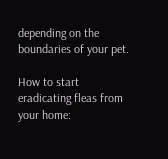depending on the boundaries of your pet.

How to start eradicating fleas from your home: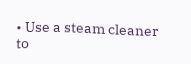• Use a steam cleaner to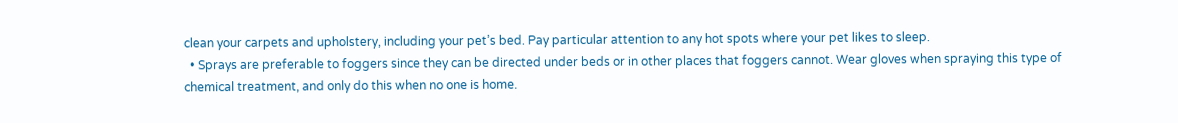clean your carpets and upholstery, including your pet’s bed. Pay particular attention to any hot spots where your pet likes to sleep.
  • Sprays are preferable to foggers since they can be directed under beds or in other places that foggers cannot. Wear gloves when spraying this type of chemical treatment, and only do this when no one is home.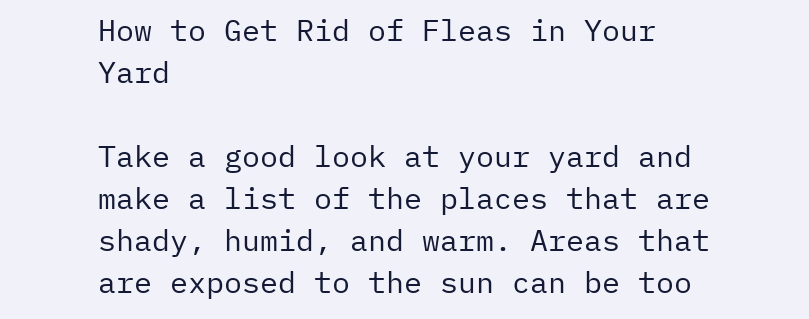How to Get Rid of Fleas in Your Yard

Take a good look at your yard and make a list of the places that are shady, humid, and warm. Areas that are exposed to the sun can be too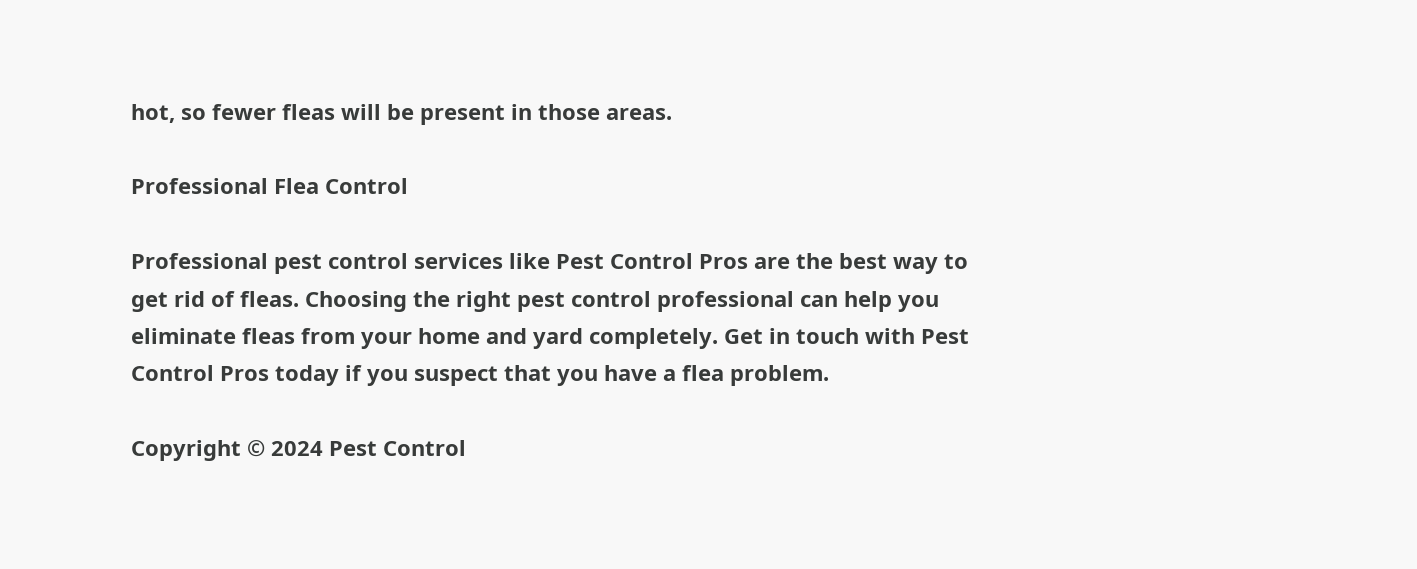hot, so fewer fleas will be present in those areas.

Professional Flea Control

Professional pest control services like Pest Control Pros are the best way to get rid of fleas. Choosing the right pest control professional can help you eliminate fleas from your home and yard completely. Get in touch with Pest Control Pros today if you suspect that you have a flea problem.

Copyright © 2024 Pest Control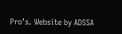Pro’s. Website by ADSSA